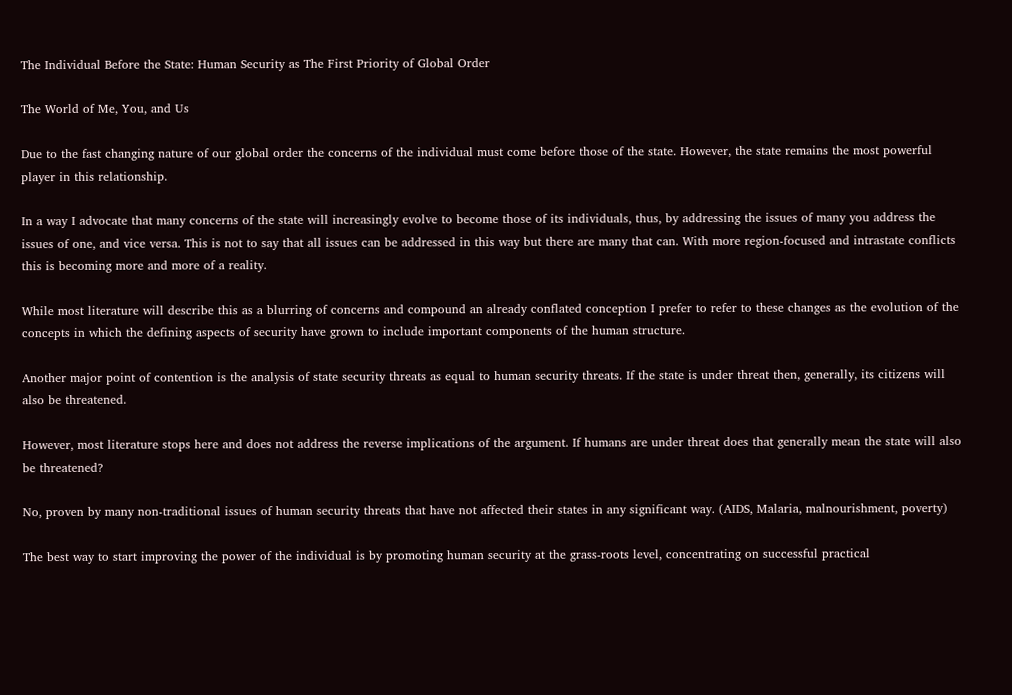The Individual Before the State: Human Security as The First Priority of Global Order

The World of Me, You, and Us

Due to the fast changing nature of our global order the concerns of the individual must come before those of the state. However, the state remains the most powerful player in this relationship.

In a way I advocate that many concerns of the state will increasingly evolve to become those of its individuals, thus, by addressing the issues of many you address the issues of one, and vice versa. This is not to say that all issues can be addressed in this way but there are many that can. With more region-focused and intrastate conflicts this is becoming more and more of a reality.

While most literature will describe this as a blurring of concerns and compound an already conflated conception I prefer to refer to these changes as the evolution of the concepts in which the defining aspects of security have grown to include important components of the human structure.

Another major point of contention is the analysis of state security threats as equal to human security threats. If the state is under threat then, generally, its citizens will also be threatened.

However, most literature stops here and does not address the reverse implications of the argument. If humans are under threat does that generally mean the state will also be threatened?

No, proven by many non-traditional issues of human security threats that have not affected their states in any significant way. (AIDS, Malaria, malnourishment, poverty)

The best way to start improving the power of the individual is by promoting human security at the grass-roots level, concentrating on successful practical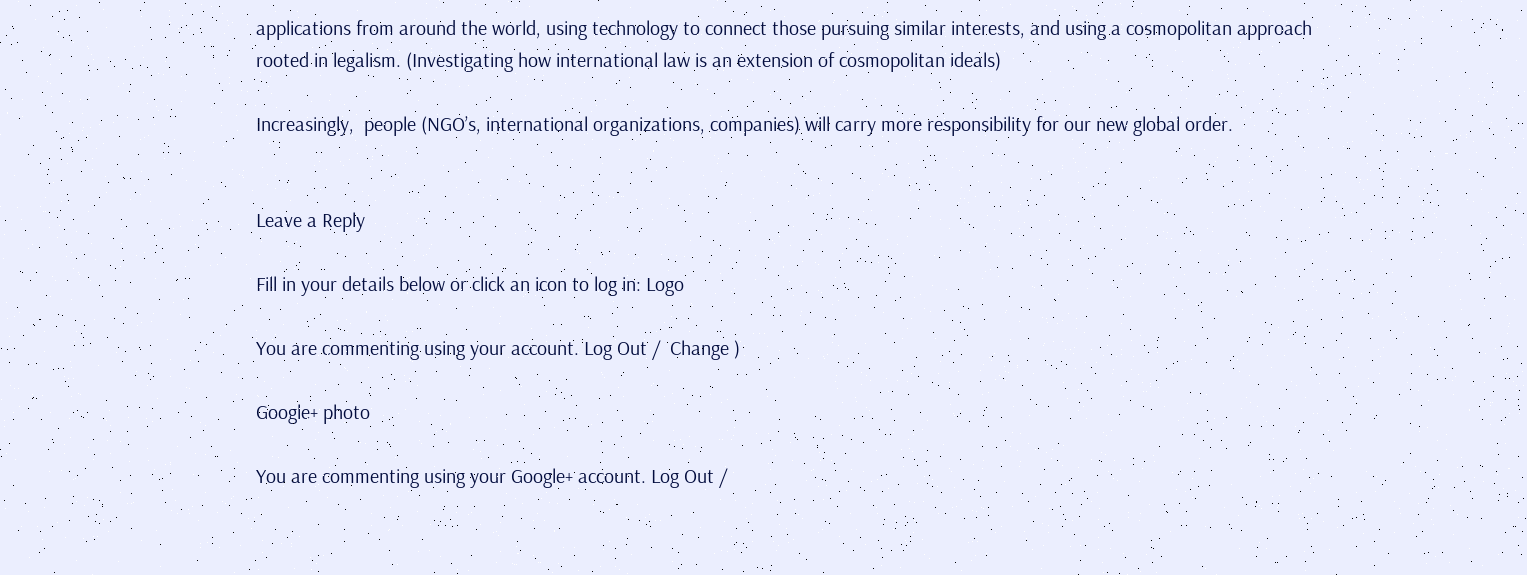applications from around the world, using technology to connect those pursuing similar interests, and using a cosmopolitan approach rooted in legalism. (Investigating how international law is an extension of cosmopolitan ideals)

Increasingly,  people (NGO’s, international organizations, companies) will carry more responsibility for our new global order.


Leave a Reply

Fill in your details below or click an icon to log in: Logo

You are commenting using your account. Log Out /  Change )

Google+ photo

You are commenting using your Google+ account. Log Out /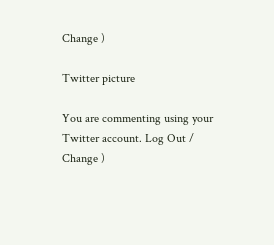Change )

Twitter picture

You are commenting using your Twitter account. Log Out /  Change )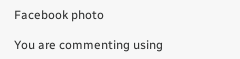Facebook photo

You are commenting using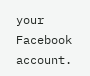your Facebook account.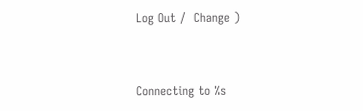Log Out /  Change )


Connecting to %s